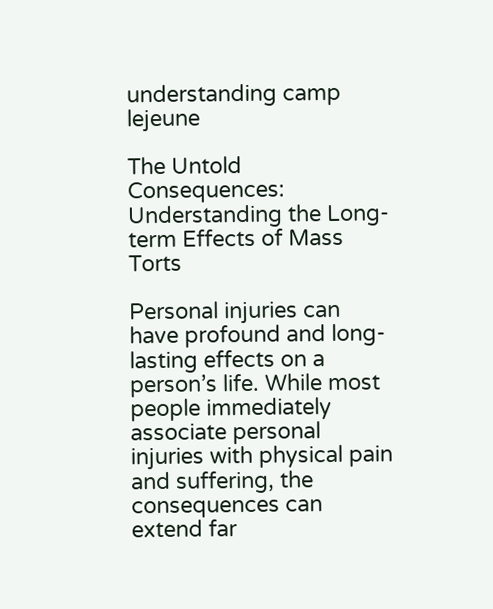understanding camp lejeune

The Untold Consequences: Understanding the Long-term Effects of Mass Torts

Personal injuries can have profound and long-lasting effects on a person’s life. While most people immediately associate personal injuries with physical pain and suffering, the consequences can extend far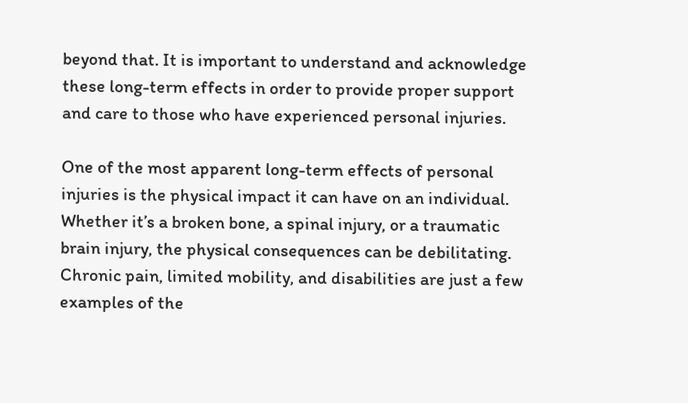beyond that. It is important to understand and acknowledge these long-term effects in order to provide proper support and care to those who have experienced personal injuries.

One of the most apparent long-term effects of personal injuries is the physical impact it can have on an individual. Whether it’s a broken bone, a spinal injury, or a traumatic brain injury, the physical consequences can be debilitating. Chronic pain, limited mobility, and disabilities are just a few examples of the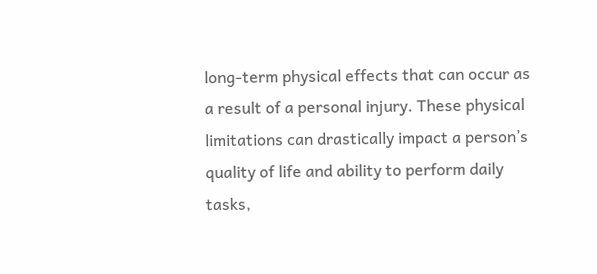long-term physical effects that can occur as a result of a personal injury. These physical limitations can drastically impact a person’s quality of life and ability to perform daily tasks,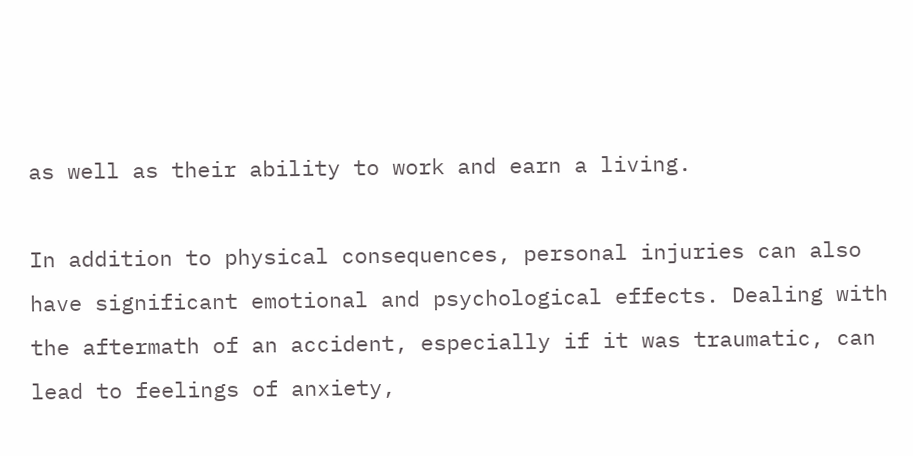as well as their ability to work and earn a living.

In addition to physical consequences, personal injuries can also have significant emotional and psychological effects. Dealing with the aftermath of an accident, especially if it was traumatic, can lead to feelings of anxiety,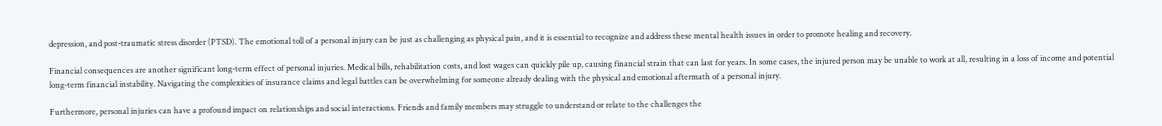depression, and post-traumatic stress disorder (PTSD). The emotional toll of a personal injury can be just as challenging as physical pain, and it is essential to recognize and address these mental health issues in order to promote healing and recovery.

Financial consequences are another significant long-term effect of personal injuries. Medical bills, rehabilitation costs, and lost wages can quickly pile up, causing financial strain that can last for years. In some cases, the injured person may be unable to work at all, resulting in a loss of income and potential long-term financial instability. Navigating the complexities of insurance claims and legal battles can be overwhelming for someone already dealing with the physical and emotional aftermath of a personal injury.

Furthermore, personal injuries can have a profound impact on relationships and social interactions. Friends and family members may struggle to understand or relate to the challenges the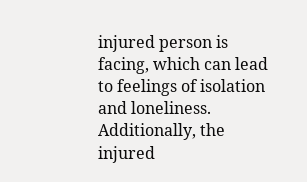injured person is facing, which can lead to feelings of isolation and loneliness. Additionally, the injured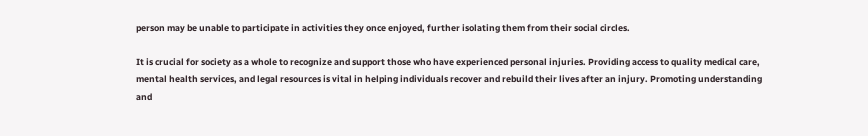person may be unable to participate in activities they once enjoyed, further isolating them from their social circles.

It is crucial for society as a whole to recognize and support those who have experienced personal injuries. Providing access to quality medical care, mental health services, and legal resources is vital in helping individuals recover and rebuild their lives after an injury. Promoting understanding and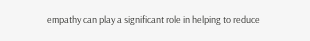empathy can play a significant role in helping to reduce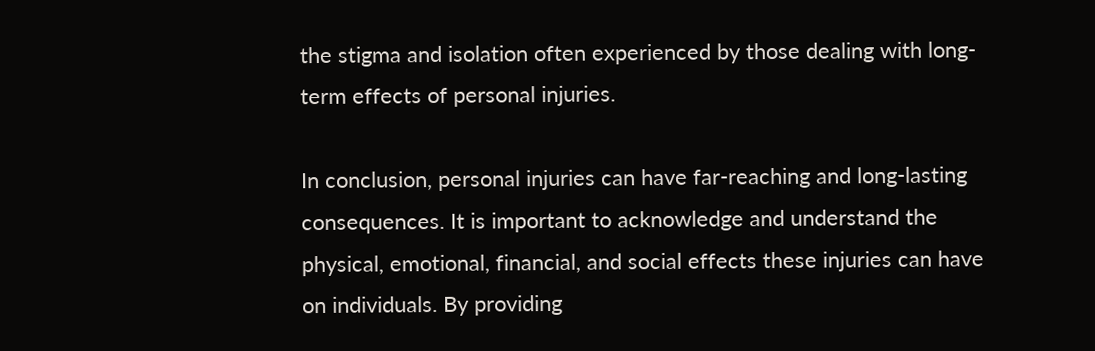the stigma and isolation often experienced by those dealing with long-term effects of personal injuries.

In conclusion, personal injuries can have far-reaching and long-lasting consequences. It is important to acknowledge and understand the physical, emotional, financial, and social effects these injuries can have on individuals. By providing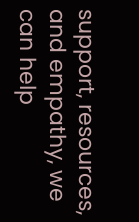support, resources, and empathy, we can help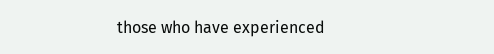those who have experienced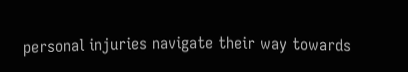personal injuries navigate their way towards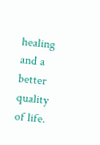healing and a better quality of life.